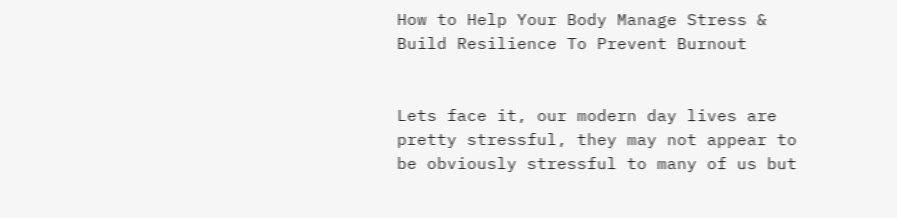How to Help Your Body Manage Stress & Build Resilience To Prevent Burnout


Lets face it, our modern day lives are pretty stressful, they may not appear to be obviously stressful to many of us but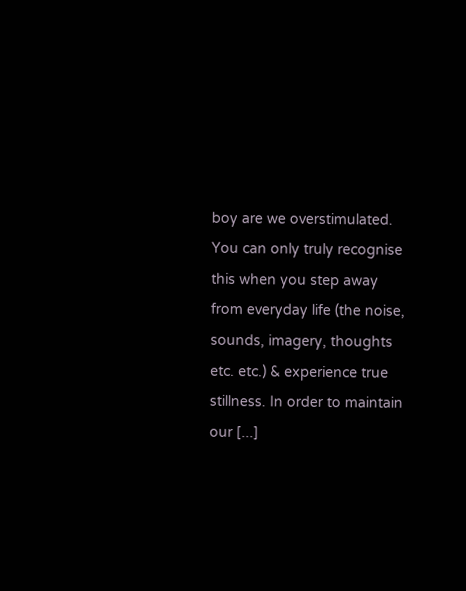boy are we overstimulated. You can only truly recognise this when you step away from everyday life (the noise, sounds, imagery, thoughts etc. etc.) & experience true stillness. In order to maintain our [...]